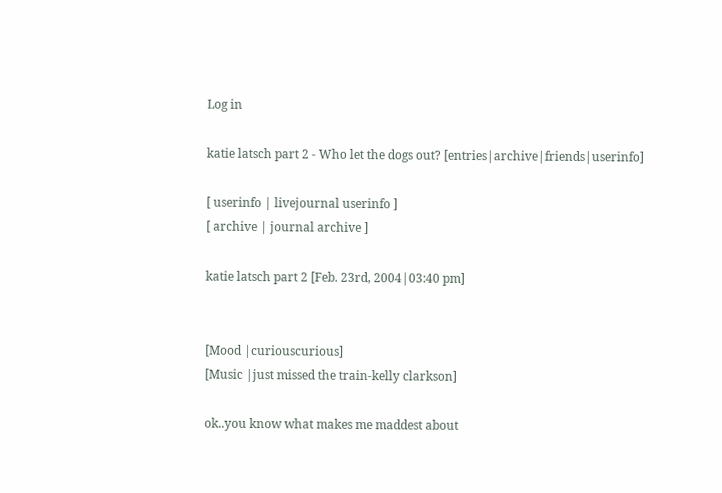Log in

katie latsch part 2 - Who let the dogs out? [entries|archive|friends|userinfo]

[ userinfo | livejournal userinfo ]
[ archive | journal archive ]

katie latsch part 2 [Feb. 23rd, 2004|03:40 pm]


[Mood |curiouscurious]
[Music |just missed the train-kelly clarkson]

ok..you know what makes me maddest about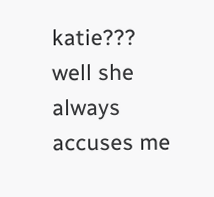katie??? well she always accuses me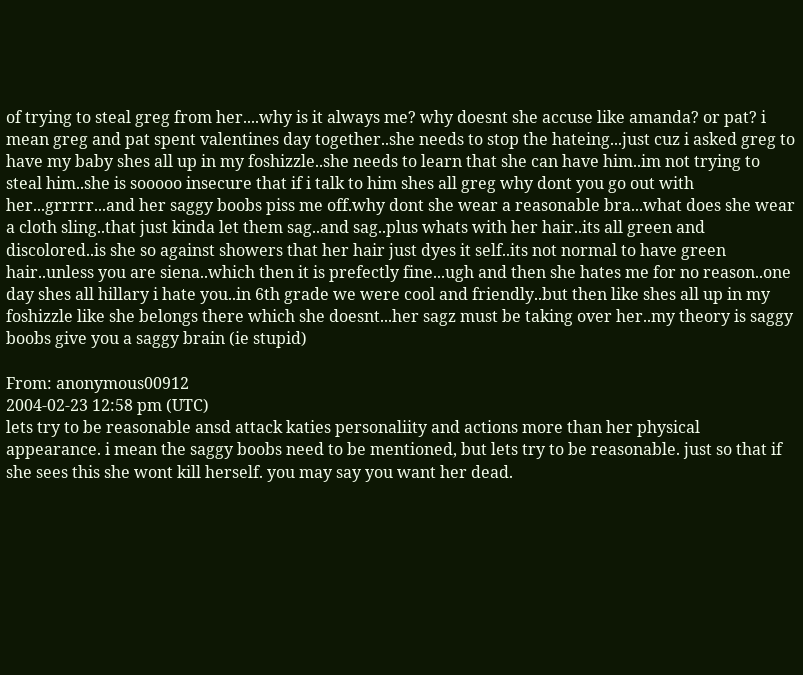of trying to steal greg from her....why is it always me? why doesnt she accuse like amanda? or pat? i mean greg and pat spent valentines day together..she needs to stop the hateing...just cuz i asked greg to have my baby shes all up in my foshizzle..she needs to learn that she can have him..im not trying to steal him..she is sooooo insecure that if i talk to him shes all greg why dont you go out with her...grrrrr...and her saggy boobs piss me off.why dont she wear a reasonable bra...what does she wear a cloth sling..that just kinda let them sag..and sag..plus whats with her hair..its all green and discolored..is she so against showers that her hair just dyes it self..its not normal to have green hair..unless you are siena..which then it is prefectly fine...ugh and then she hates me for no reason..one day shes all hillary i hate you..in 6th grade we were cool and friendly..but then like shes all up in my foshizzle like she belongs there which she doesnt...her sagz must be taking over her..my theory is saggy boobs give you a saggy brain (ie stupid)

From: anonymous00912
2004-02-23 12:58 pm (UTC)
lets try to be reasonable ansd attack katies personaliity and actions more than her physical appearance. i mean the saggy boobs need to be mentioned, but lets try to be reasonable. just so that if she sees this she wont kill herself. you may say you want her dead.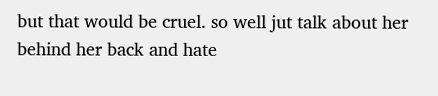but that would be cruel. so well jut talk about her behind her back and hate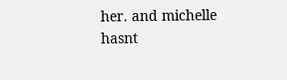her. and michelle hasnt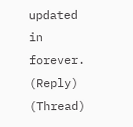updated in forever.
(Reply) (Thread)